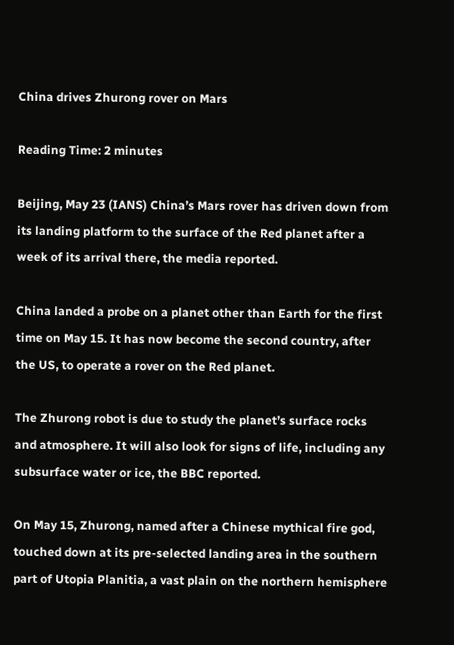China drives Zhurong rover on Mars

Reading Time: 2 minutes

Beijing, May 23 (IANS) China’s Mars rover has driven down from its landing platform to the surface of the Red planet after a week of its arrival there, the media reported.

China landed a probe on a planet other than Earth for the first time on May 15. It has now become the second country, after the US, to operate a rover on the Red planet.

The Zhurong robot is due to study the planet’s surface rocks and atmosphere. It will also look for signs of life, including any subsurface water or ice, the BBC reported.

On May 15, Zhurong, named after a Chinese mythical fire god, touched down at its pre-selected landing area in the southern part of Utopia Planitia, a vast plain on the northern hemisphere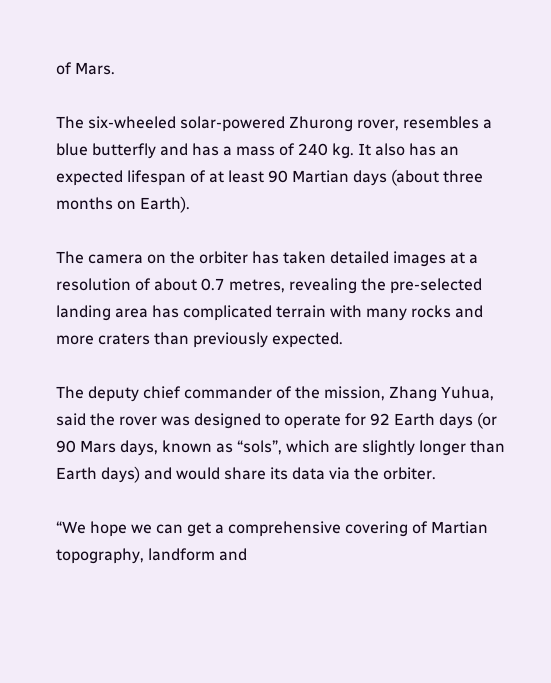of Mars.

The six-wheeled solar-powered Zhurong rover, resembles a blue butterfly and has a mass of 240 kg. It also has an expected lifespan of at least 90 Martian days (about three months on Earth).

The camera on the orbiter has taken detailed images at a resolution of about 0.7 metres, revealing the pre-selected landing area has complicated terrain with many rocks and more craters than previously expected.

The deputy chief commander of the mission, Zhang Yuhua, said the rover was designed to operate for 92 Earth days (or 90 Mars days, known as “sols”, which are slightly longer than Earth days) and would share its data via the orbiter.

“We hope we can get a comprehensive covering of Martian topography, landform and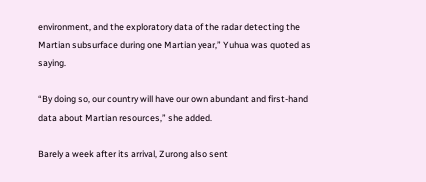environment, and the exploratory data of the radar detecting the Martian subsurface during one Martian year,” Yuhua was quoted as saying.

“By doing so, our country will have our own abundant and first-hand data about Martian resources,” she added.

Barely a week after its arrival, Zurong also sent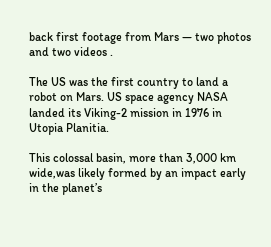back first footage from Mars — two photos and two videos .

The US was the first country to land a robot on Mars. US space agency NASA landed its Viking-2 mission in 1976 in Utopia Planitia.

This colossal basin, more than 3,000 km wide,was likely formed by an impact early in the planet’s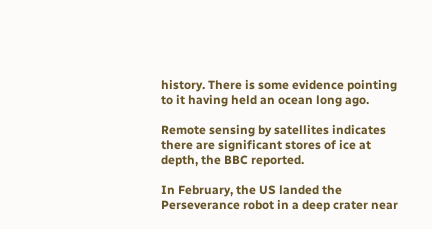history. There is some evidence pointing to it having held an ocean long ago.

Remote sensing by satellites indicates there are significant stores of ice at depth, the BBC reported.

In February, the US landed the Perseverance robot in a deep crater near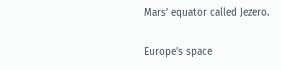Mars’ equator called Jezero.

Europe’s space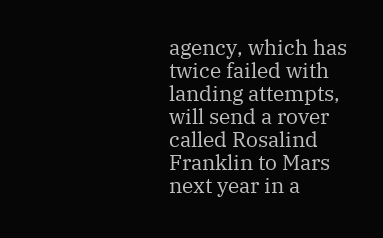agency, which has twice failed with landing attempts, will send a rover called Rosalind Franklin to Mars next year in a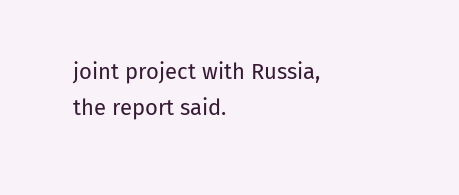joint project with Russia, the report said.